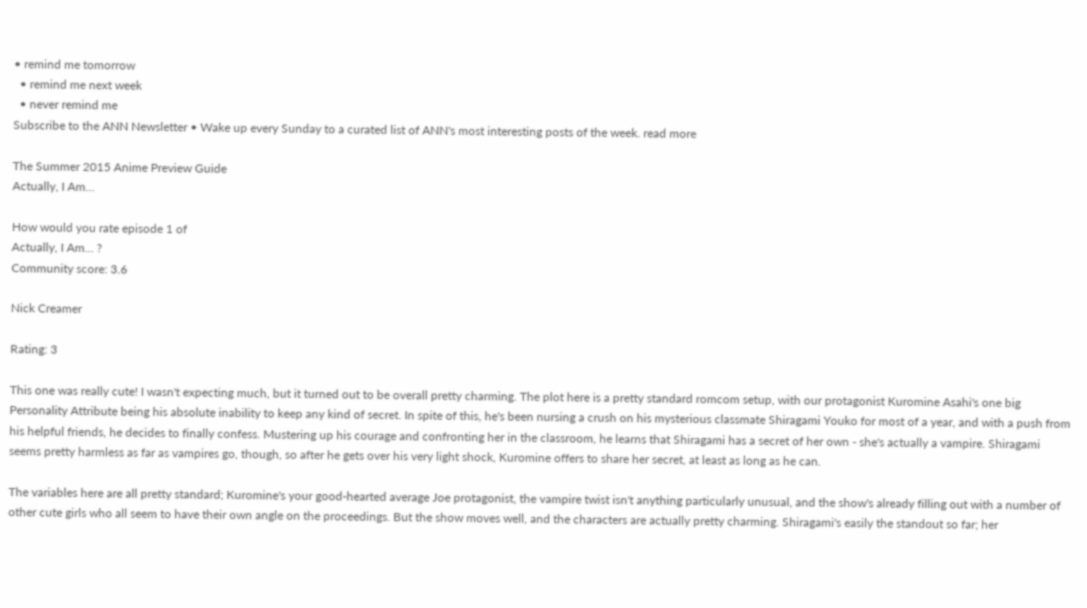• remind me tomorrow
  • remind me next week
  • never remind me
Subscribe to the ANN Newsletter • Wake up every Sunday to a curated list of ANN's most interesting posts of the week. read more

The Summer 2015 Anime Preview Guide
Actually, I Am...

How would you rate episode 1 of
Actually, I Am… ?
Community score: 3.6

Nick Creamer

Rating: 3

This one was really cute! I wasn't expecting much, but it turned out to be overall pretty charming. The plot here is a pretty standard romcom setup, with our protagonist Kuromine Asahi's one big Personality Attribute being his absolute inability to keep any kind of secret. In spite of this, he's been nursing a crush on his mysterious classmate Shiragami Youko for most of a year, and with a push from his helpful friends, he decides to finally confess. Mustering up his courage and confronting her in the classroom, he learns that Shiragami has a secret of her own - she's actually a vampire. Shiragami seems pretty harmless as far as vampires go, though, so after he gets over his very light shock, Kuromine offers to share her secret, at least as long as he can.

The variables here are all pretty standard; Kuromine's your good-hearted average Joe protagonist, the vampire twist isn't anything particularly unusual, and the show's already filling out with a number of other cute girls who all seem to have their own angle on the proceedings. But the show moves well, and the characters are actually pretty charming. Shiragami's easily the standout so far; her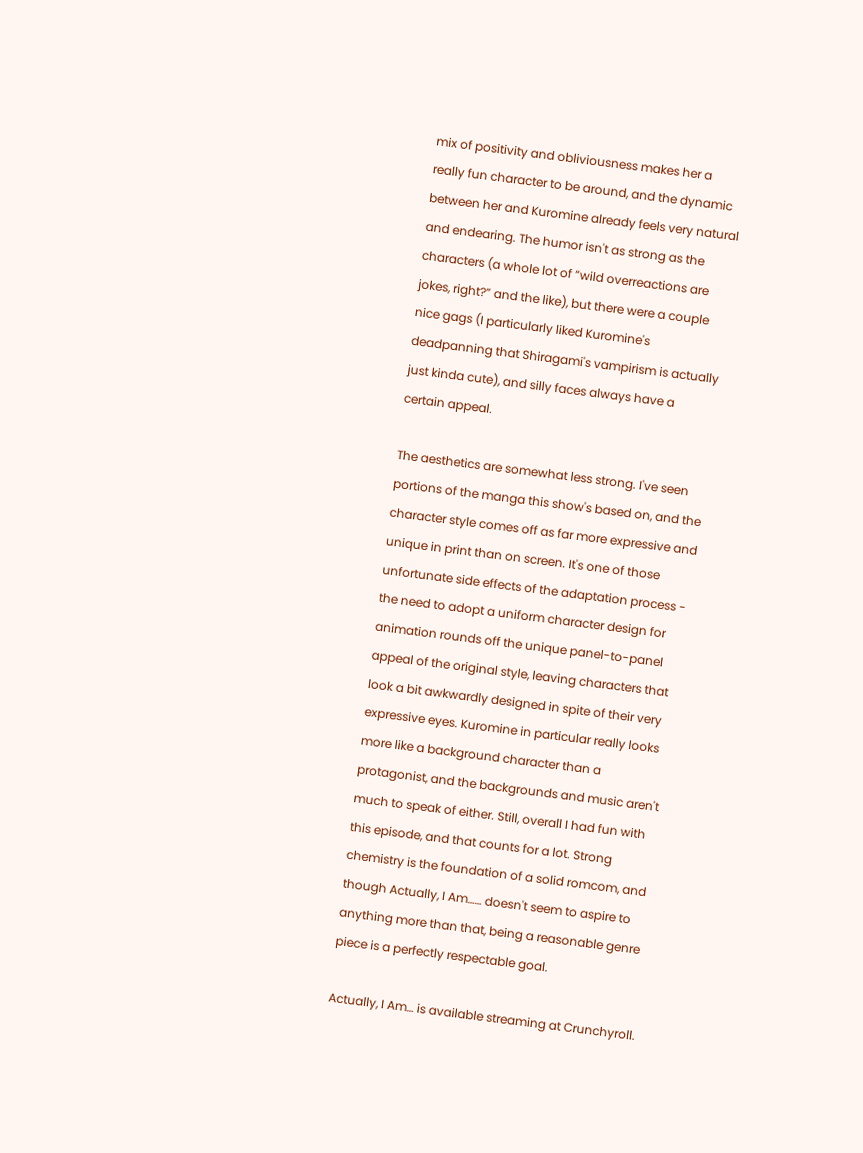mix of positivity and obliviousness makes her a really fun character to be around, and the dynamic between her and Kuromine already feels very natural and endearing. The humor isn't as strong as the characters (a whole lot of “wild overreactions are jokes, right?” and the like), but there were a couple nice gags (I particularly liked Kuromine's deadpanning that Shiragami's vampirism is actually just kinda cute), and silly faces always have a certain appeal.

The aesthetics are somewhat less strong. I've seen portions of the manga this show's based on, and the character style comes off as far more expressive and unique in print than on screen. It's one of those unfortunate side effects of the adaptation process - the need to adopt a uniform character design for animation rounds off the unique panel-to-panel appeal of the original style, leaving characters that look a bit awkwardly designed in spite of their very expressive eyes. Kuromine in particular really looks more like a background character than a protagonist, and the backgrounds and music aren't much to speak of either. Still, overall I had fun with this episode, and that counts for a lot. Strong chemistry is the foundation of a solid romcom, and though Actually, I Am…… doesn't seem to aspire to anything more than that, being a reasonable genre piece is a perfectly respectable goal.

Actually, I Am… is available streaming at Crunchyroll.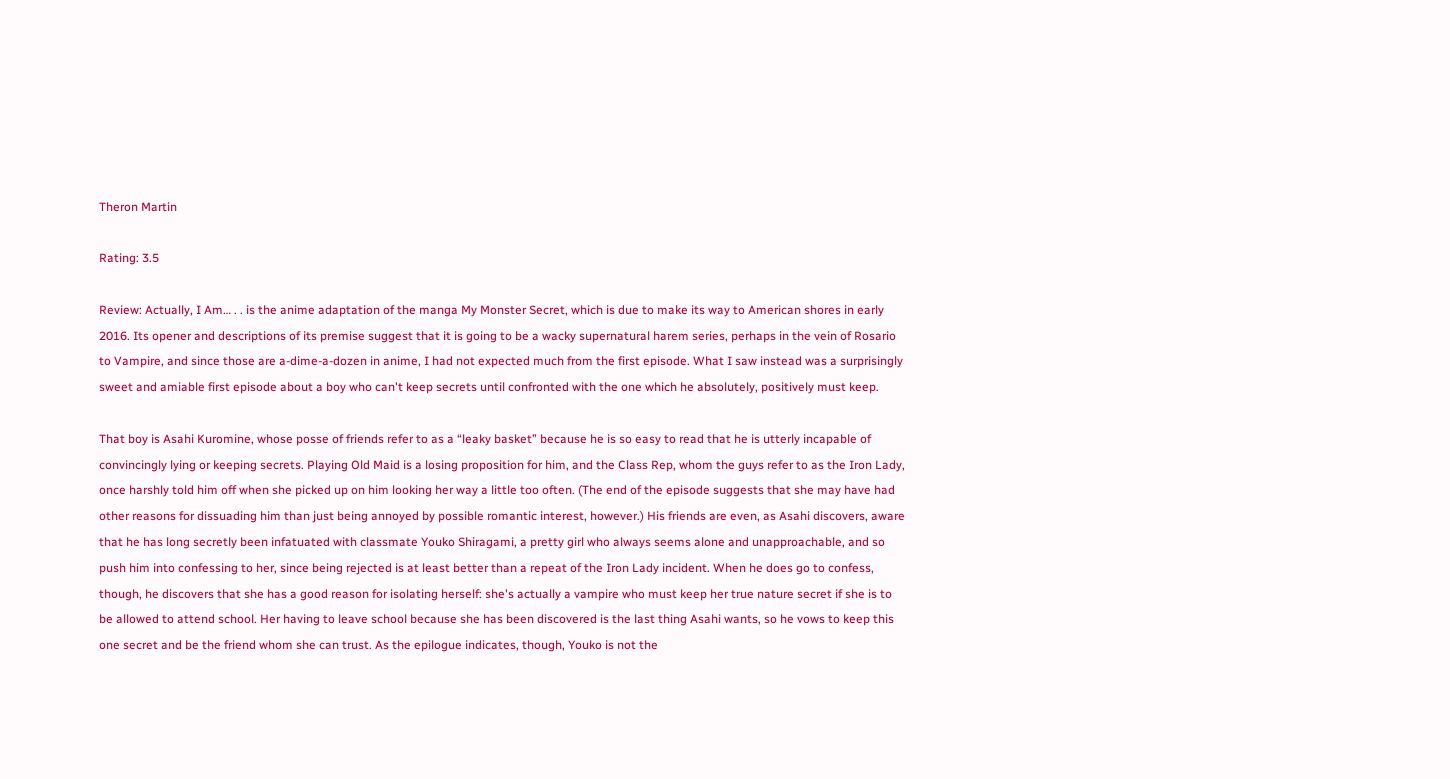Theron Martin

Rating: 3.5

Review: Actually, I Am… . . is the anime adaptation of the manga My Monster Secret, which is due to make its way to American shores in early 2016. Its opener and descriptions of its premise suggest that it is going to be a wacky supernatural harem series, perhaps in the vein of Rosario to Vampire, and since those are a-dime-a-dozen in anime, I had not expected much from the first episode. What I saw instead was a surprisingly sweet and amiable first episode about a boy who can't keep secrets until confronted with the one which he absolutely, positively must keep.

That boy is Asahi Kuromine, whose posse of friends refer to as a “leaky basket” because he is so easy to read that he is utterly incapable of convincingly lying or keeping secrets. Playing Old Maid is a losing proposition for him, and the Class Rep, whom the guys refer to as the Iron Lady, once harshly told him off when she picked up on him looking her way a little too often. (The end of the episode suggests that she may have had other reasons for dissuading him than just being annoyed by possible romantic interest, however.) His friends are even, as Asahi discovers, aware that he has long secretly been infatuated with classmate Youko Shiragami, a pretty girl who always seems alone and unapproachable, and so push him into confessing to her, since being rejected is at least better than a repeat of the Iron Lady incident. When he does go to confess, though, he discovers that she has a good reason for isolating herself: she's actually a vampire who must keep her true nature secret if she is to be allowed to attend school. Her having to leave school because she has been discovered is the last thing Asahi wants, so he vows to keep this one secret and be the friend whom she can trust. As the epilogue indicates, though, Youko is not the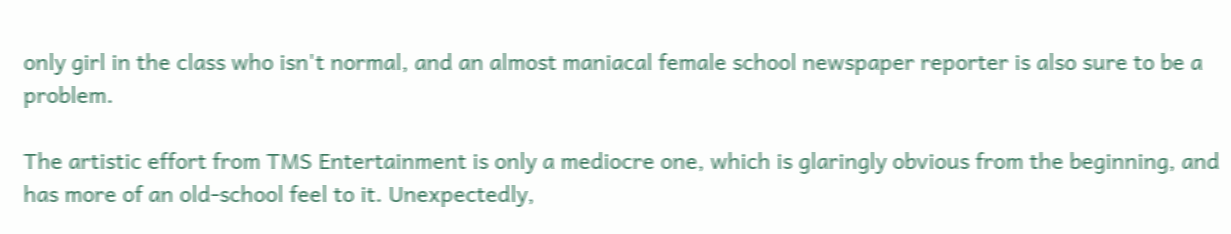only girl in the class who isn't normal, and an almost maniacal female school newspaper reporter is also sure to be a problem.

The artistic effort from TMS Entertainment is only a mediocre one, which is glaringly obvious from the beginning, and has more of an old-school feel to it. Unexpectedly,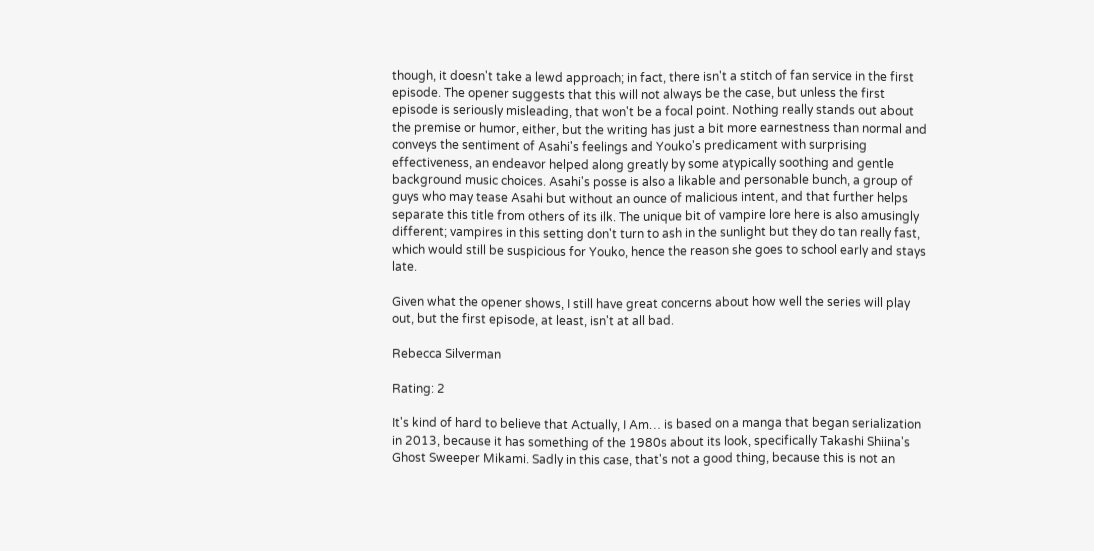though, it doesn't take a lewd approach; in fact, there isn't a stitch of fan service in the first episode. The opener suggests that this will not always be the case, but unless the first episode is seriously misleading, that won't be a focal point. Nothing really stands out about the premise or humor, either, but the writing has just a bit more earnestness than normal and conveys the sentiment of Asahi's feelings and Youko's predicament with surprising effectiveness, an endeavor helped along greatly by some atypically soothing and gentle background music choices. Asahi's posse is also a likable and personable bunch, a group of guys who may tease Asahi but without an ounce of malicious intent, and that further helps separate this title from others of its ilk. The unique bit of vampire lore here is also amusingly different; vampires in this setting don't turn to ash in the sunlight but they do tan really fast, which would still be suspicious for Youko, hence the reason she goes to school early and stays late.

Given what the opener shows, I still have great concerns about how well the series will play out, but the first episode, at least, isn't at all bad.

Rebecca Silverman

Rating: 2

It's kind of hard to believe that Actually, I Am… is based on a manga that began serialization in 2013, because it has something of the 1980s about its look, specifically Takashi Shiina's Ghost Sweeper Mikami. Sadly in this case, that's not a good thing, because this is not an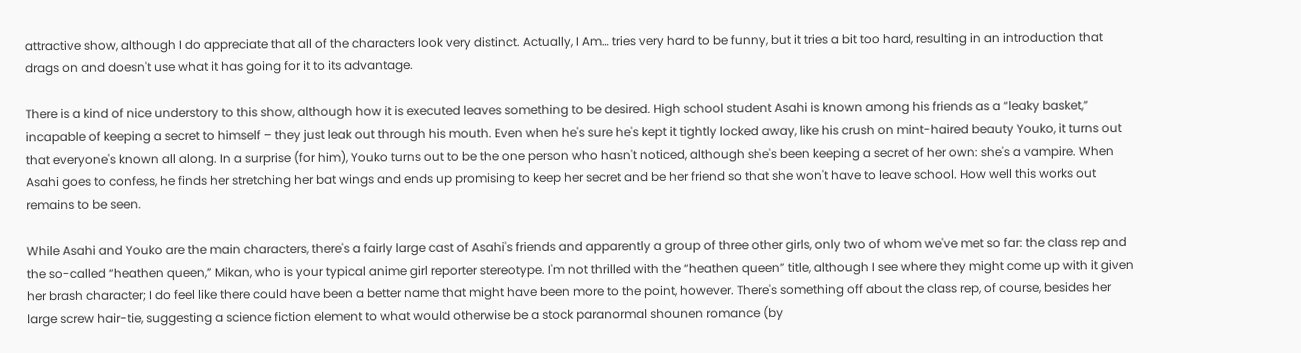attractive show, although I do appreciate that all of the characters look very distinct. Actually, I Am… tries very hard to be funny, but it tries a bit too hard, resulting in an introduction that drags on and doesn't use what it has going for it to its advantage.

There is a kind of nice understory to this show, although how it is executed leaves something to be desired. High school student Asahi is known among his friends as a “leaky basket,” incapable of keeping a secret to himself – they just leak out through his mouth. Even when he's sure he's kept it tightly locked away, like his crush on mint-haired beauty Youko, it turns out that everyone's known all along. In a surprise (for him), Youko turns out to be the one person who hasn't noticed, although she's been keeping a secret of her own: she's a vampire. When Asahi goes to confess, he finds her stretching her bat wings and ends up promising to keep her secret and be her friend so that she won't have to leave school. How well this works out remains to be seen.

While Asahi and Youko are the main characters, there's a fairly large cast of Asahi's friends and apparently a group of three other girls, only two of whom we've met so far: the class rep and the so-called “heathen queen,” Mikan, who is your typical anime girl reporter stereotype. I'm not thrilled with the “heathen queen” title, although I see where they might come up with it given her brash character; I do feel like there could have been a better name that might have been more to the point, however. There's something off about the class rep, of course, besides her large screw hair-tie, suggesting a science fiction element to what would otherwise be a stock paranormal shounen romance (by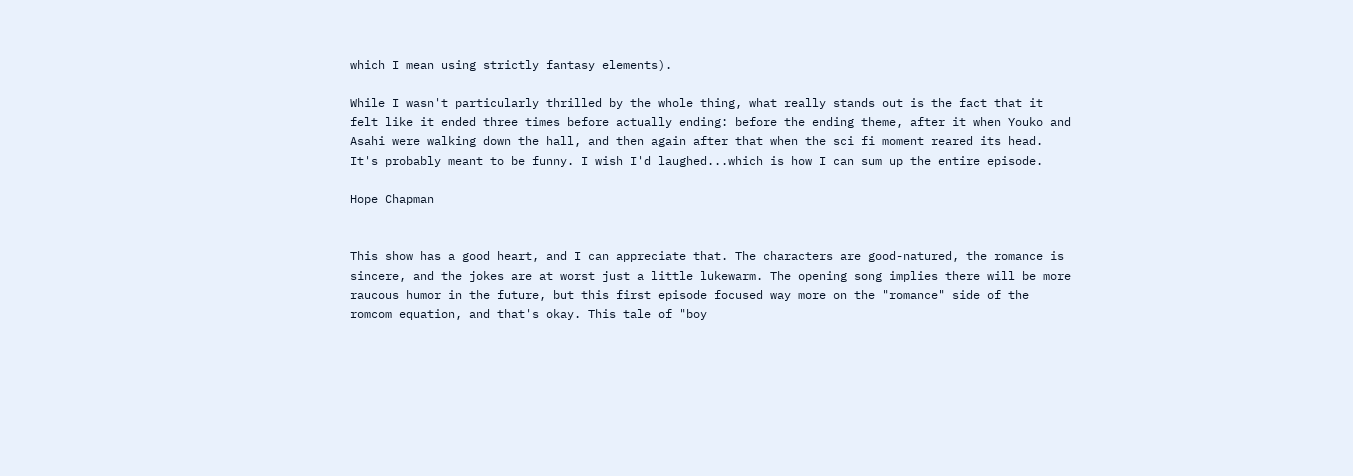which I mean using strictly fantasy elements).

While I wasn't particularly thrilled by the whole thing, what really stands out is the fact that it felt like it ended three times before actually ending: before the ending theme, after it when Youko and Asahi were walking down the hall, and then again after that when the sci fi moment reared its head. It's probably meant to be funny. I wish I'd laughed...which is how I can sum up the entire episode.

Hope Chapman


This show has a good heart, and I can appreciate that. The characters are good-natured, the romance is sincere, and the jokes are at worst just a little lukewarm. The opening song implies there will be more raucous humor in the future, but this first episode focused way more on the "romance" side of the romcom equation, and that's okay. This tale of "boy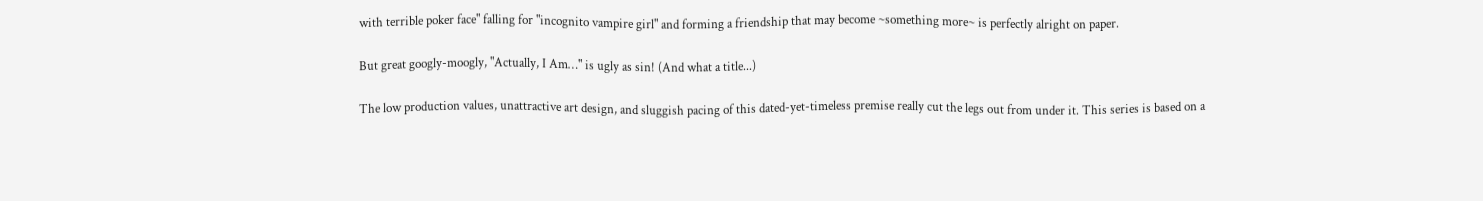with terrible poker face" falling for "incognito vampire girl" and forming a friendship that may become ~something more~ is perfectly alright on paper.

But great googly-moogly, "Actually, I Am…" is ugly as sin! (And what a title...)

The low production values, unattractive art design, and sluggish pacing of this dated-yet-timeless premise really cut the legs out from under it. This series is based on a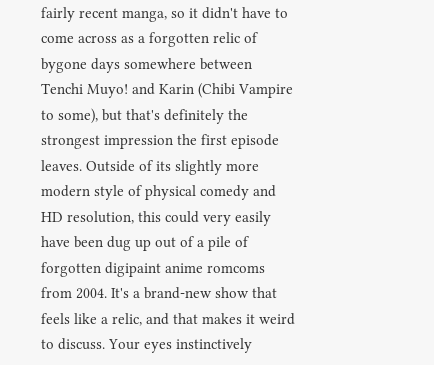fairly recent manga, so it didn't have to come across as a forgotten relic of bygone days somewhere between Tenchi Muyo! and Karin (Chibi Vampire to some), but that's definitely the strongest impression the first episode leaves. Outside of its slightly more modern style of physical comedy and HD resolution, this could very easily have been dug up out of a pile of forgotten digipaint anime romcoms from 2004. It's a brand-new show that feels like a relic, and that makes it weird to discuss. Your eyes instinctively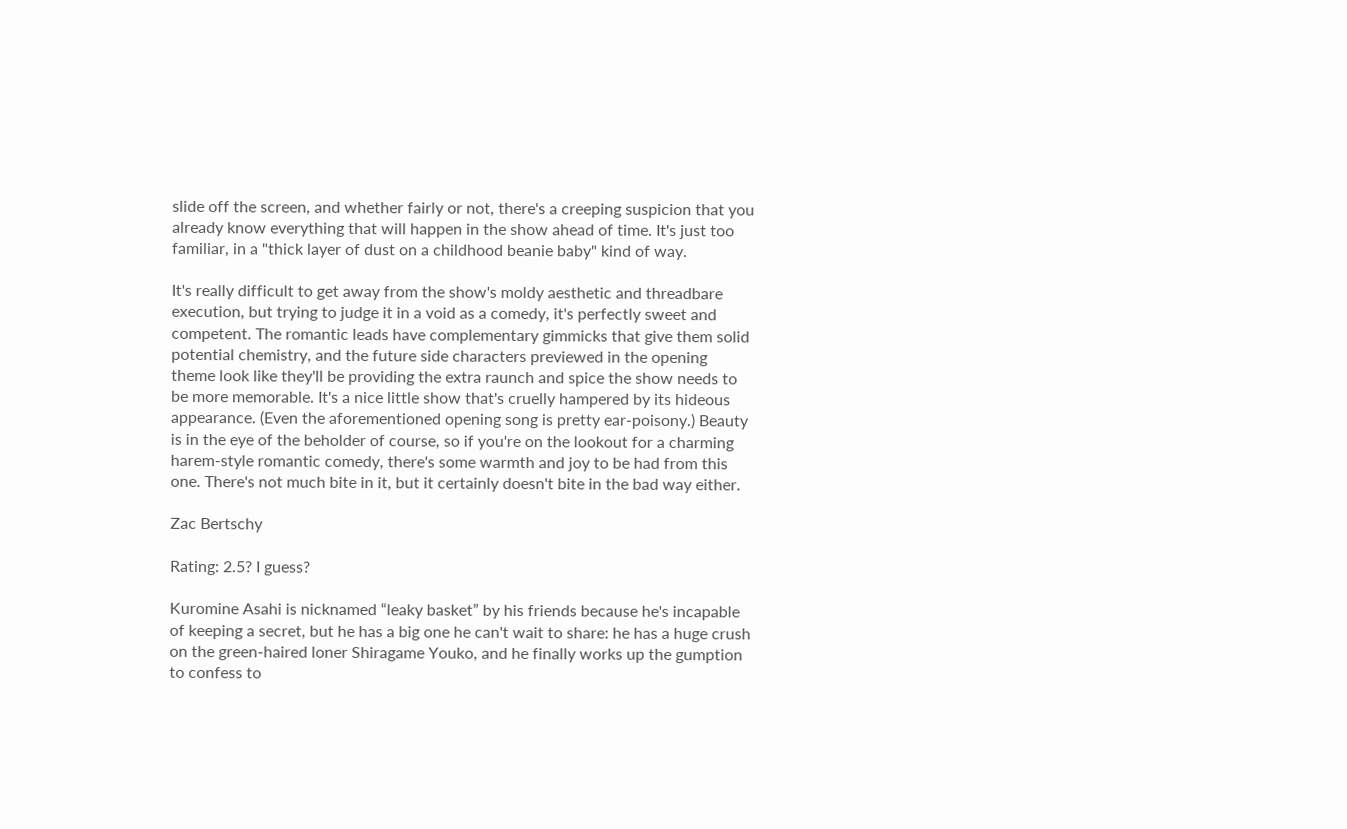slide off the screen, and whether fairly or not, there's a creeping suspicion that you already know everything that will happen in the show ahead of time. It's just too familiar, in a "thick layer of dust on a childhood beanie baby" kind of way.

It's really difficult to get away from the show's moldy aesthetic and threadbare execution, but trying to judge it in a void as a comedy, it's perfectly sweet and competent. The romantic leads have complementary gimmicks that give them solid potential chemistry, and the future side characters previewed in the opening theme look like they'll be providing the extra raunch and spice the show needs to be more memorable. It's a nice little show that's cruelly hampered by its hideous appearance. (Even the aforementioned opening song is pretty ear-poisony.) Beauty is in the eye of the beholder of course, so if you're on the lookout for a charming harem-style romantic comedy, there's some warmth and joy to be had from this one. There's not much bite in it, but it certainly doesn't bite in the bad way either.

Zac Bertschy

Rating: 2.5? I guess?

Kuromine Asahi is nicknamed “leaky basket” by his friends because he's incapable of keeping a secret, but he has a big one he can't wait to share: he has a huge crush on the green-haired loner Shiragame Youko, and he finally works up the gumption to confess to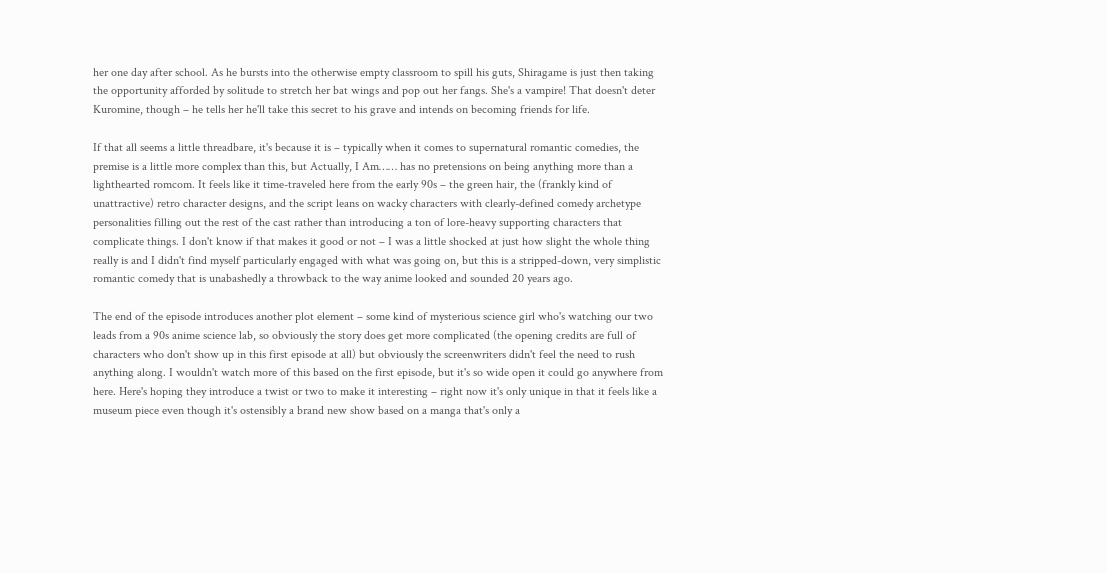her one day after school. As he bursts into the otherwise empty classroom to spill his guts, Shiragame is just then taking the opportunity afforded by solitude to stretch her bat wings and pop out her fangs. She's a vampire! That doesn't deter Kuromine, though – he tells her he'll take this secret to his grave and intends on becoming friends for life.

If that all seems a little threadbare, it's because it is – typically when it comes to supernatural romantic comedies, the premise is a little more complex than this, but Actually, I Am…… has no pretensions on being anything more than a lighthearted romcom. It feels like it time-traveled here from the early 90s – the green hair, the (frankly kind of unattractive) retro character designs, and the script leans on wacky characters with clearly-defined comedy archetype personalities filling out the rest of the cast rather than introducing a ton of lore-heavy supporting characters that complicate things. I don't know if that makes it good or not – I was a little shocked at just how slight the whole thing really is and I didn't find myself particularly engaged with what was going on, but this is a stripped-down, very simplistic romantic comedy that is unabashedly a throwback to the way anime looked and sounded 20 years ago.

The end of the episode introduces another plot element – some kind of mysterious science girl who's watching our two leads from a 90s anime science lab, so obviously the story does get more complicated (the opening credits are full of characters who don't show up in this first episode at all) but obviously the screenwriters didn't feel the need to rush anything along. I wouldn't watch more of this based on the first episode, but it's so wide open it could go anywhere from here. Here's hoping they introduce a twist or two to make it interesting – right now it's only unique in that it feels like a museum piece even though it's ostensibly a brand new show based on a manga that's only a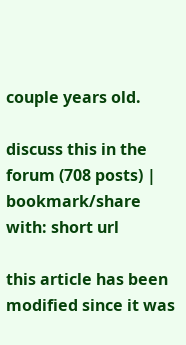couple years old.

discuss this in the forum (708 posts) |
bookmark/share with: short url

this article has been modified since it was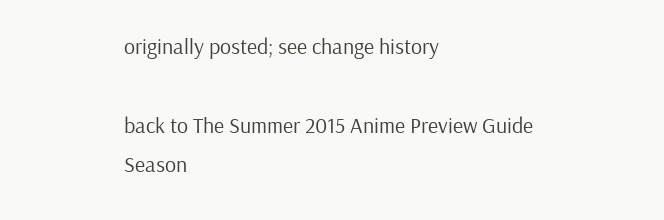originally posted; see change history

back to The Summer 2015 Anime Preview Guide
Season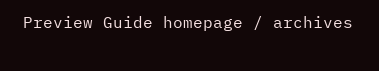Preview Guide homepage / archives